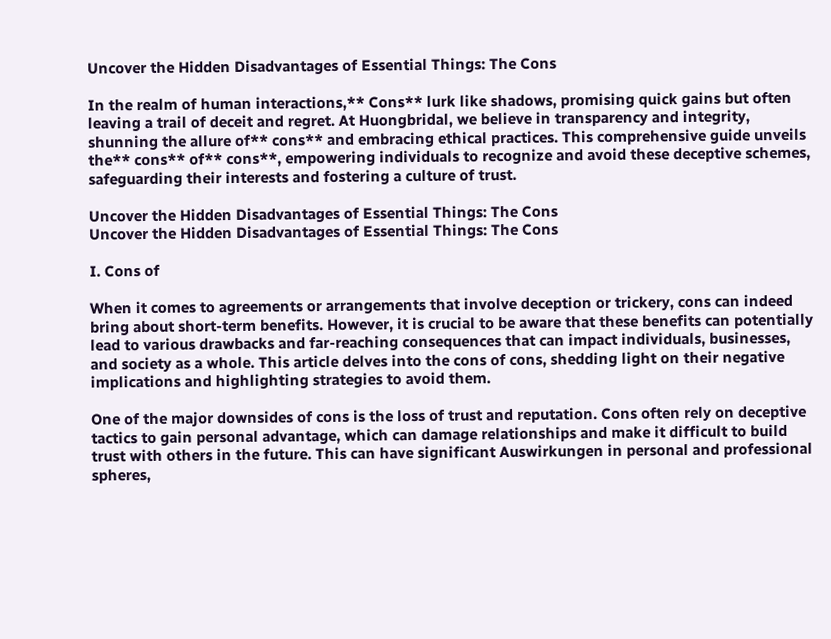Uncover the Hidden Disadvantages of Essential Things: The Cons

In the realm of human interactions,** Cons** lurk like shadows, promising quick gains but often leaving a trail of deceit and regret. At Huongbridal, we believe in transparency and integrity, shunning the allure of** cons** and embracing ethical practices. This comprehensive guide unveils the** cons** of** cons**, empowering individuals to recognize and avoid these deceptive schemes, safeguarding their interests and fostering a culture of trust.

Uncover the Hidden Disadvantages of Essential Things: The Cons
Uncover the Hidden Disadvantages of Essential Things: The Cons

I. Cons of

When it comes to agreements or arrangements that involve deception or trickery, cons can indeed bring about short-term benefits. However, it is crucial to be aware that these benefits can potentially lead to various drawbacks and far-reaching consequences that can impact individuals, businesses, and society as a whole. This article delves into the cons of cons, shedding light on their negative implications and highlighting strategies to avoid them.

One of the major downsides of cons is the loss of trust and reputation. Cons often rely on deceptive tactics to gain personal advantage, which can damage relationships and make it difficult to build trust with others in the future. This can have significant Auswirkungen in personal and professional spheres,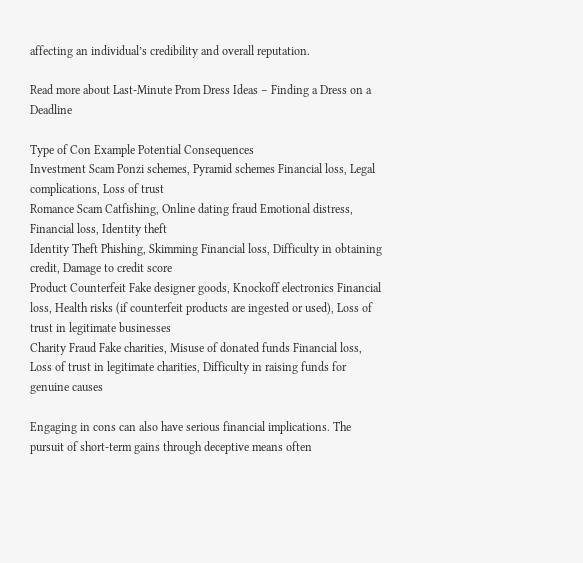affecting an individual’s credibility and overall reputation.

Read more about Last-Minute Prom Dress Ideas – Finding a Dress on a Deadline

Type of Con Example Potential Consequences
Investment Scam Ponzi schemes, Pyramid schemes Financial loss, Legal complications, Loss of trust
Romance Scam Catfishing, Online dating fraud Emotional distress, Financial loss, Identity theft
Identity Theft Phishing, Skimming Financial loss, Difficulty in obtaining credit, Damage to credit score
Product Counterfeit Fake designer goods, Knockoff electronics Financial loss, Health risks (if counterfeit products are ingested or used), Loss of trust in legitimate businesses
Charity Fraud Fake charities, Misuse of donated funds Financial loss, Loss of trust in legitimate charities, Difficulty in raising funds for genuine causes

Engaging in cons can also have serious financial implications. The pursuit of short-term gains through deceptive means often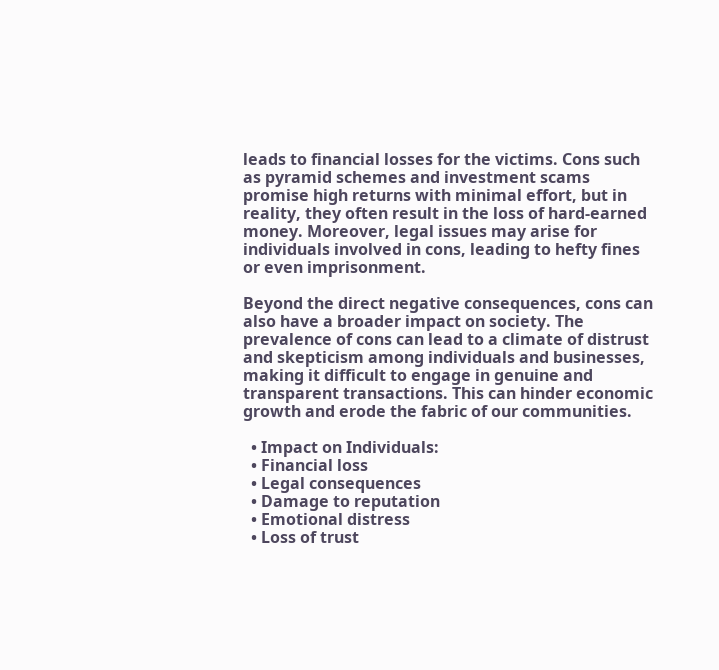leads to financial losses for the victims. Cons such as pyramid schemes and investment scams promise high returns with minimal effort, but in reality, they often result in the loss of hard-earned money. Moreover, legal issues may arise for individuals involved in cons, leading to hefty fines or even imprisonment.

Beyond the direct negative consequences, cons can also have a broader impact on society. The prevalence of cons can lead to a climate of distrust and skepticism among individuals and businesses, making it difficult to engage in genuine and transparent transactions. This can hinder economic growth and erode the fabric of our communities.

  • Impact on Individuals:
  • Financial loss
  • Legal consequences
  • Damage to reputation
  • Emotional distress
  • Loss of trust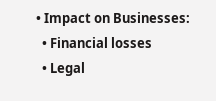• Impact on Businesses:
  • Financial losses
  • Legal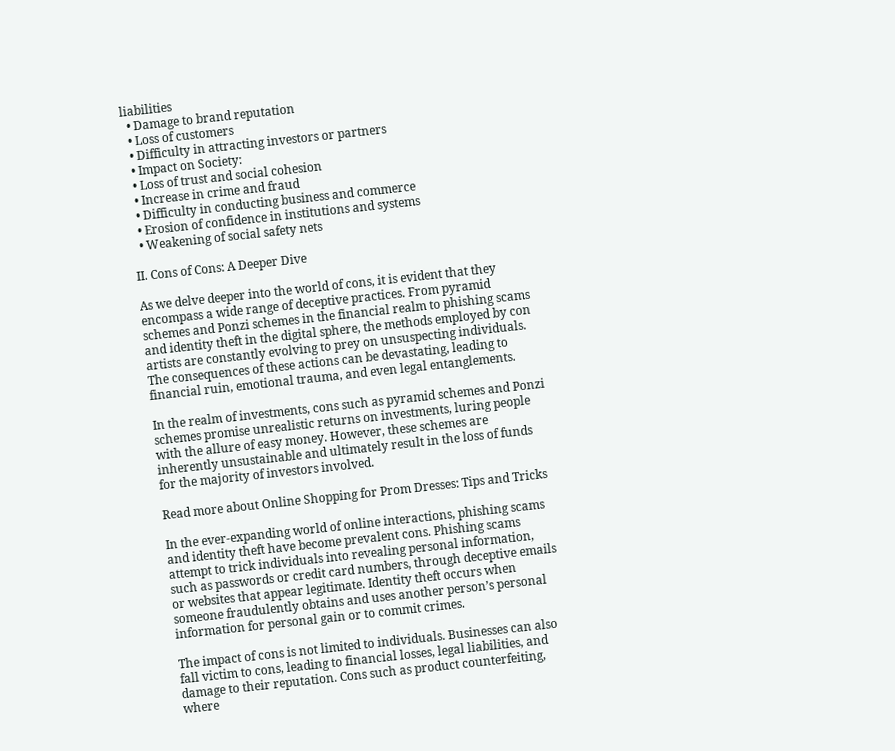liabilities
  • Damage to brand reputation
  • Loss of customers
  • Difficulty in attracting investors or partners
  • Impact on Society:
  • Loss of trust and social cohesion
  • Increase in crime and fraud
  • Difficulty in conducting business and commerce
  • Erosion of confidence in institutions and systems
  • Weakening of social safety nets

II. Cons of Cons: A Deeper Dive

As we delve deeper into the world of cons, it is evident that they encompass a wide range of deceptive practices. From pyramid schemes and Ponzi schemes in the financial realm to phishing scams and identity theft in the digital sphere, the methods employed by con artists are constantly evolving to prey on unsuspecting individuals. The consequences of these actions can be devastating, leading to financial ruin, emotional trauma, and even legal entanglements.

In the realm of investments, cons such as pyramid schemes and Ponzi schemes promise unrealistic returns on investments, luring people with the allure of easy money. However, these schemes are inherently unsustainable and ultimately result in the loss of funds for the majority of investors involved.

Read more about Online Shopping for Prom Dresses: Tips and Tricks

In the ever-expanding world of online interactions, phishing scams and identity theft have become prevalent cons. Phishing scams attempt to trick individuals into revealing personal information, such as passwords or credit card numbers, through deceptive emails or websites that appear legitimate. Identity theft occurs when someone fraudulently obtains and uses another person’s personal information for personal gain or to commit crimes.

The impact of cons is not limited to individuals. Businesses can also fall victim to cons, leading to financial losses, legal liabilities, and damage to their reputation. Cons such as product counterfeiting, where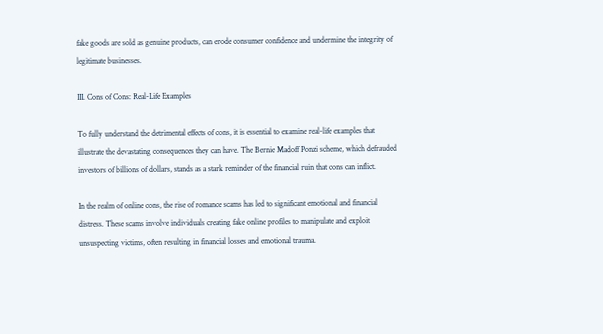fake goods are sold as genuine products, can erode consumer confidence and undermine the integrity of legitimate businesses.

III. Cons of Cons: Real-Life Examples

To fully understand the detrimental effects of cons, it is essential to examine real-life examples that illustrate the devastating consequences they can have. The Bernie Madoff Ponzi scheme, which defrauded investors of billions of dollars, stands as a stark reminder of the financial ruin that cons can inflict.

In the realm of online cons, the rise of romance scams has led to significant emotional and financial distress. These scams involve individuals creating fake online profiles to manipulate and exploit unsuspecting victims, often resulting in financial losses and emotional trauma.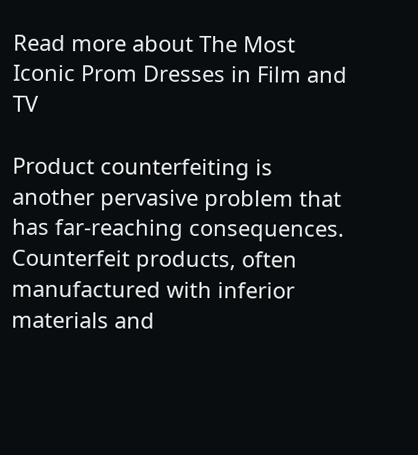Read more about The Most Iconic Prom Dresses in Film and TV

Product counterfeiting is another pervasive problem that has far-reaching consequences. Counterfeit products, often manufactured with inferior materials and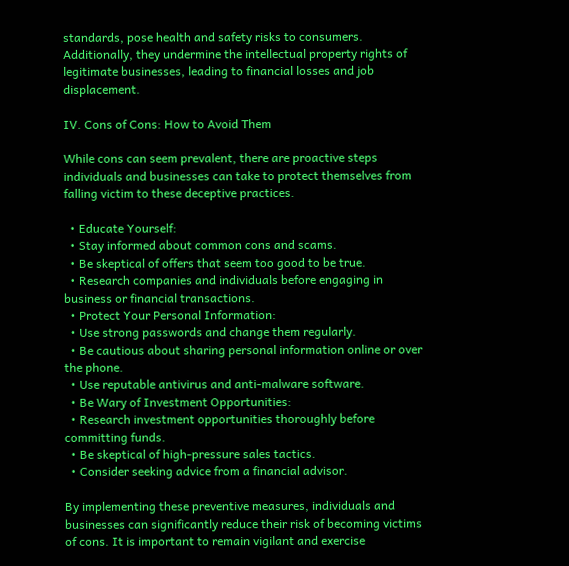standards, pose health and safety risks to consumers. Additionally, they undermine the intellectual property rights of legitimate businesses, leading to financial losses and job displacement.

IV. Cons of Cons: How to Avoid Them

While cons can seem prevalent, there are proactive steps individuals and businesses can take to protect themselves from falling victim to these deceptive practices.

  • Educate Yourself:
  • Stay informed about common cons and scams.
  • Be skeptical of offers that seem too good to be true.
  • Research companies and individuals before engaging in business or financial transactions.
  • Protect Your Personal Information:
  • Use strong passwords and change them regularly.
  • Be cautious about sharing personal information online or over the phone.
  • Use reputable antivirus and anti-malware software.
  • Be Wary of Investment Opportunities:
  • Research investment opportunities thoroughly before committing funds.
  • Be skeptical of high-pressure sales tactics.
  • Consider seeking advice from a financial advisor.

By implementing these preventive measures, individuals and businesses can significantly reduce their risk of becoming victims of cons. It is important to remain vigilant and exercise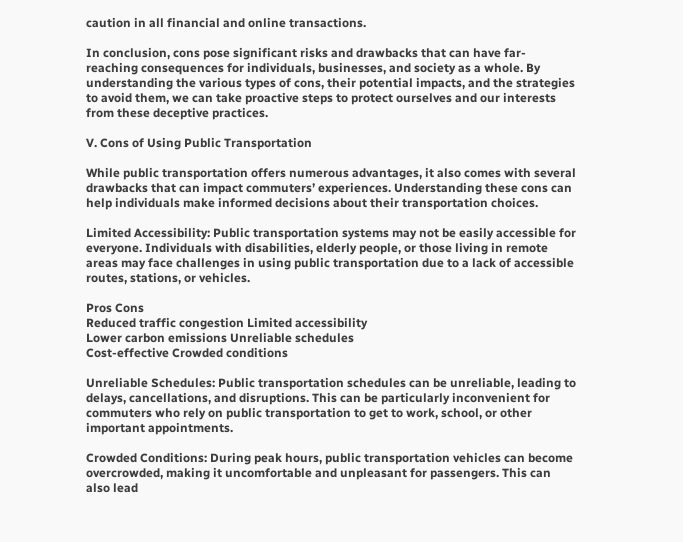caution in all financial and online transactions.

In conclusion, cons pose significant risks and drawbacks that can have far-reaching consequences for individuals, businesses, and society as a whole. By understanding the various types of cons, their potential impacts, and the strategies to avoid them, we can take proactive steps to protect ourselves and our interests from these deceptive practices.

V. Cons of Using Public Transportation

While public transportation offers numerous advantages, it also comes with several drawbacks that can impact commuters’ experiences. Understanding these cons can help individuals make informed decisions about their transportation choices.

Limited Accessibility: Public transportation systems may not be easily accessible for everyone. Individuals with disabilities, elderly people, or those living in remote areas may face challenges in using public transportation due to a lack of accessible routes, stations, or vehicles.

Pros Cons
Reduced traffic congestion Limited accessibility
Lower carbon emissions Unreliable schedules
Cost-effective Crowded conditions

Unreliable Schedules: Public transportation schedules can be unreliable, leading to delays, cancellations, and disruptions. This can be particularly inconvenient for commuters who rely on public transportation to get to work, school, or other important appointments.

Crowded Conditions: During peak hours, public transportation vehicles can become overcrowded, making it uncomfortable and unpleasant for passengers. This can also lead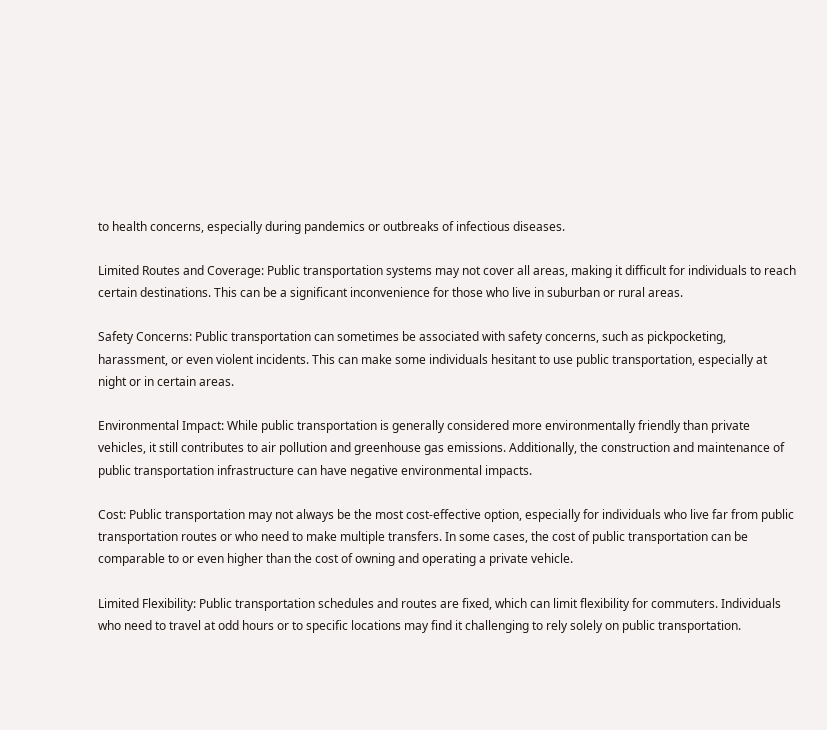to health concerns, especially during pandemics or outbreaks of infectious diseases.

Limited Routes and Coverage: Public transportation systems may not cover all areas, making it difficult for individuals to reach certain destinations. This can be a significant inconvenience for those who live in suburban or rural areas.

Safety Concerns: Public transportation can sometimes be associated with safety concerns, such as pickpocketing, harassment, or even violent incidents. This can make some individuals hesitant to use public transportation, especially at night or in certain areas.

Environmental Impact: While public transportation is generally considered more environmentally friendly than private vehicles, it still contributes to air pollution and greenhouse gas emissions. Additionally, the construction and maintenance of public transportation infrastructure can have negative environmental impacts.

Cost: Public transportation may not always be the most cost-effective option, especially for individuals who live far from public transportation routes or who need to make multiple transfers. In some cases, the cost of public transportation can be comparable to or even higher than the cost of owning and operating a private vehicle.

Limited Flexibility: Public transportation schedules and routes are fixed, which can limit flexibility for commuters. Individuals who need to travel at odd hours or to specific locations may find it challenging to rely solely on public transportation.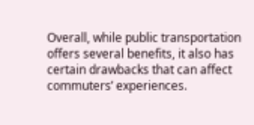Overall, while public transportation offers several benefits, it also has certain drawbacks that can affect commuters’ experiences.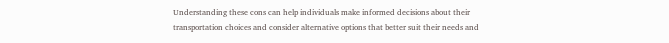Understanding these cons can help individuals make informed decisions about their transportation choices and consider alternative options that better suit their needs and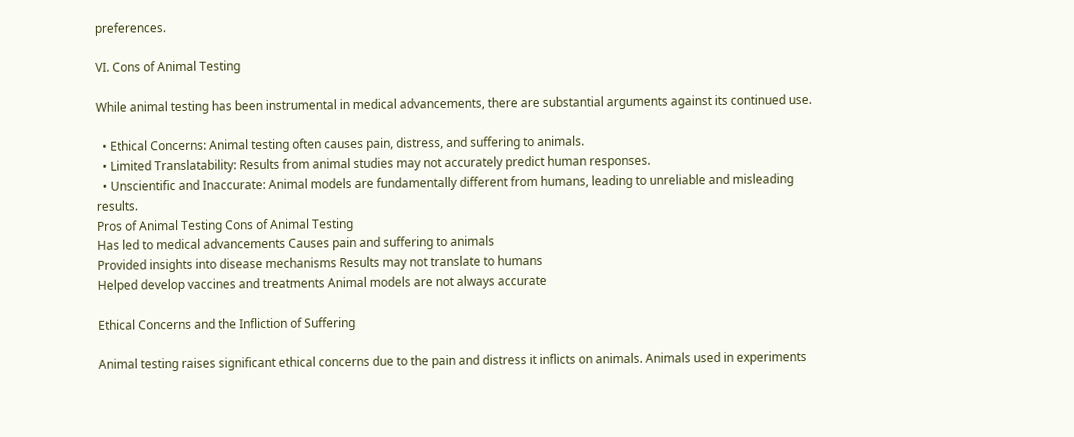preferences.

VI. Cons of Animal Testing

While animal testing has been instrumental in medical advancements, there are substantial arguments against its continued use.

  • Ethical Concerns: Animal testing often causes pain, distress, and suffering to animals.
  • Limited Translatability: Results from animal studies may not accurately predict human responses.
  • Unscientific and Inaccurate: Animal models are fundamentally different from humans, leading to unreliable and misleading results.
Pros of Animal Testing Cons of Animal Testing
Has led to medical advancements Causes pain and suffering to animals
Provided insights into disease mechanisms Results may not translate to humans
Helped develop vaccines and treatments Animal models are not always accurate

Ethical Concerns and the Infliction of Suffering

Animal testing raises significant ethical concerns due to the pain and distress it inflicts on animals. Animals used in experiments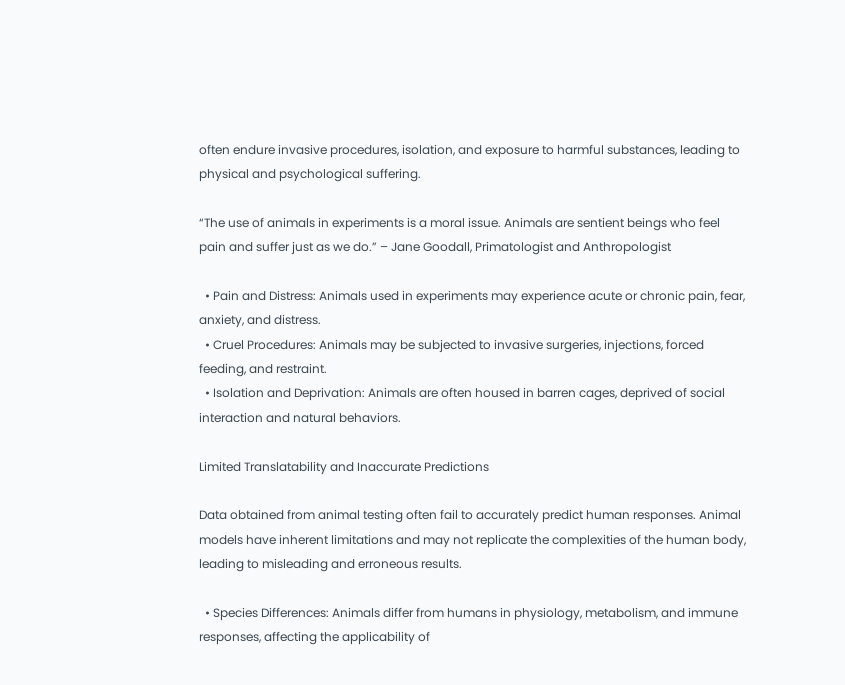often endure invasive procedures, isolation, and exposure to harmful substances, leading to physical and psychological suffering.

“The use of animals in experiments is a moral issue. Animals are sentient beings who feel pain and suffer just as we do.” – Jane Goodall, Primatologist and Anthropologist

  • Pain and Distress: Animals used in experiments may experience acute or chronic pain, fear, anxiety, and distress.
  • Cruel Procedures: Animals may be subjected to invasive surgeries, injections, forced feeding, and restraint.
  • Isolation and Deprivation: Animals are often housed in barren cages, deprived of social interaction and natural behaviors.

Limited Translatability and Inaccurate Predictions

Data obtained from animal testing often fail to accurately predict human responses. Animal models have inherent limitations and may not replicate the complexities of the human body, leading to misleading and erroneous results.

  • Species Differences: Animals differ from humans in physiology, metabolism, and immune responses, affecting the applicability of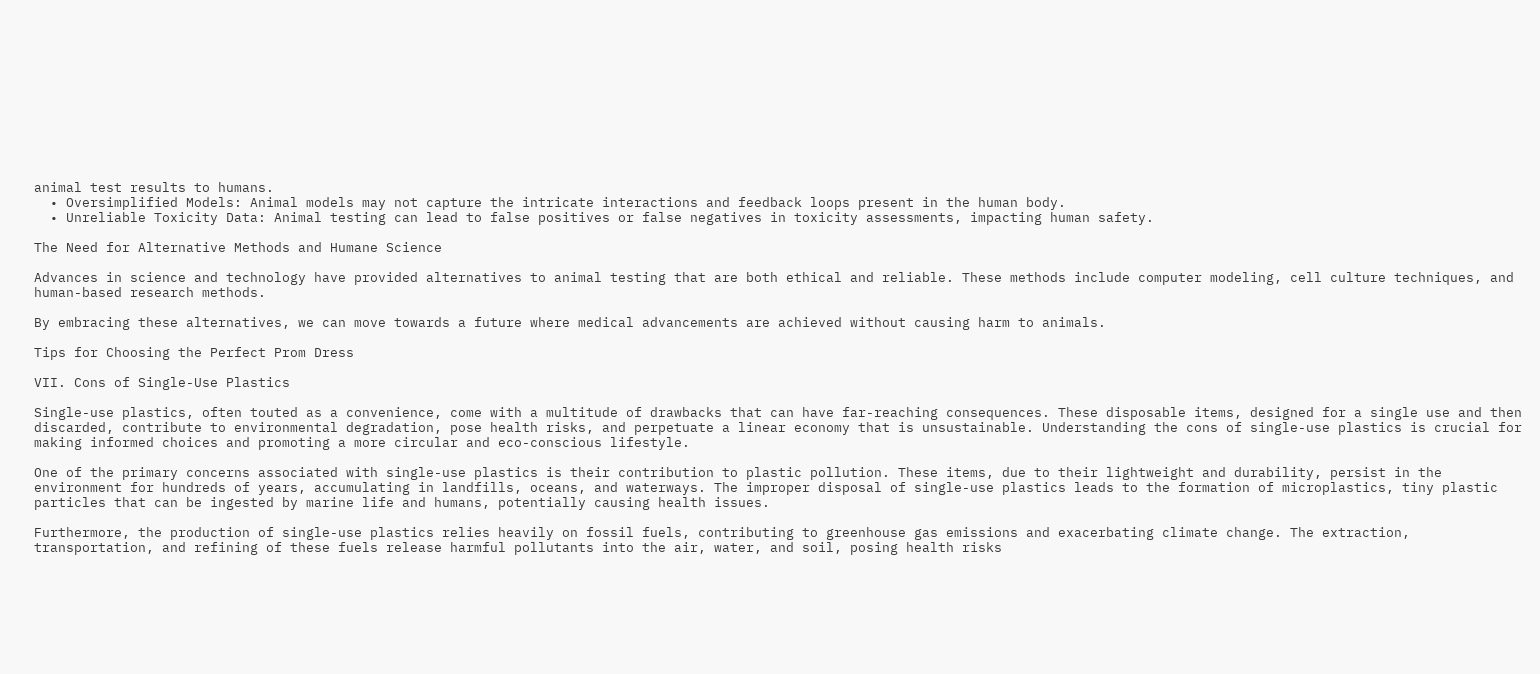animal test results to humans.
  • Oversimplified Models: Animal models may not capture the intricate interactions and feedback loops present in the human body.
  • Unreliable Toxicity Data: Animal testing can lead to false positives or false negatives in toxicity assessments, impacting human safety.

The Need for Alternative Methods and Humane Science

Advances in science and technology have provided alternatives to animal testing that are both ethical and reliable. These methods include computer modeling, cell culture techniques, and human-based research methods.

By embracing these alternatives, we can move towards a future where medical advancements are achieved without causing harm to animals.

Tips for Choosing the Perfect Prom Dress

VII. Cons of Single-Use Plastics

Single-use plastics, often touted as a convenience, come with a multitude of drawbacks that can have far-reaching consequences. These disposable items, designed for a single use and then discarded, contribute to environmental degradation, pose health risks, and perpetuate a linear economy that is unsustainable. Understanding the cons of single-use plastics is crucial for making informed choices and promoting a more circular and eco-conscious lifestyle.

One of the primary concerns associated with single-use plastics is their contribution to plastic pollution. These items, due to their lightweight and durability, persist in the environment for hundreds of years, accumulating in landfills, oceans, and waterways. The improper disposal of single-use plastics leads to the formation of microplastics, tiny plastic particles that can be ingested by marine life and humans, potentially causing health issues.

Furthermore, the production of single-use plastics relies heavily on fossil fuels, contributing to greenhouse gas emissions and exacerbating climate change. The extraction, transportation, and refining of these fuels release harmful pollutants into the air, water, and soil, posing health risks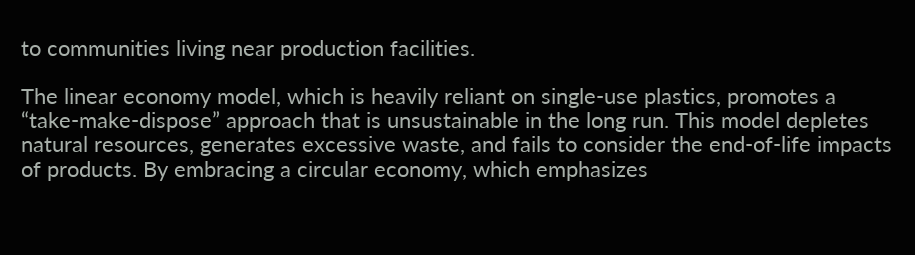to communities living near production facilities.

The linear economy model, which is heavily reliant on single-use plastics, promotes a “take-make-dispose” approach that is unsustainable in the long run. This model depletes natural resources, generates excessive waste, and fails to consider the end-of-life impacts of products. By embracing a circular economy, which emphasizes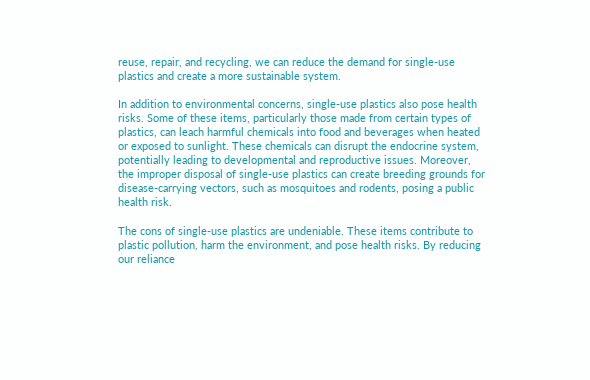reuse, repair, and recycling, we can reduce the demand for single-use plastics and create a more sustainable system.

In addition to environmental concerns, single-use plastics also pose health risks. Some of these items, particularly those made from certain types of plastics, can leach harmful chemicals into food and beverages when heated or exposed to sunlight. These chemicals can disrupt the endocrine system, potentially leading to developmental and reproductive issues. Moreover, the improper disposal of single-use plastics can create breeding grounds for disease-carrying vectors, such as mosquitoes and rodents, posing a public health risk.

The cons of single-use plastics are undeniable. These items contribute to plastic pollution, harm the environment, and pose health risks. By reducing our reliance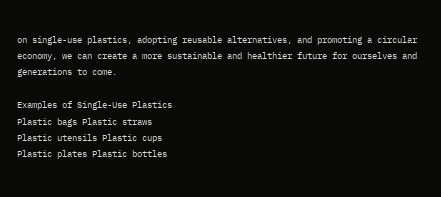on single-use plastics, adopting reusable alternatives, and promoting a circular economy, we can create a more sustainable and healthier future for ourselves and generations to come.

Examples of Single-Use Plastics
Plastic bags Plastic straws
Plastic utensils Plastic cups
Plastic plates Plastic bottles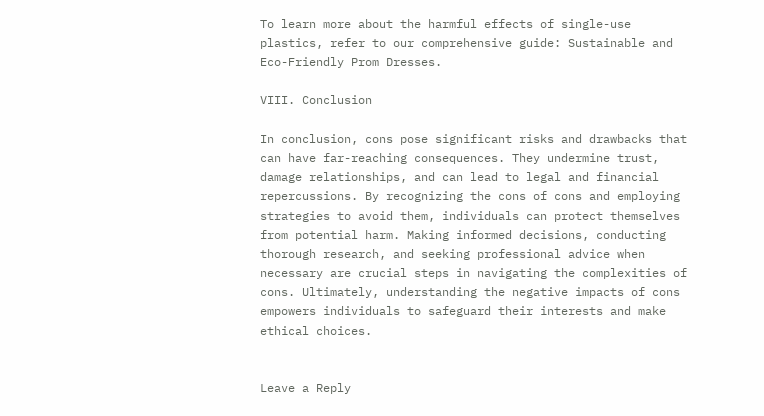To learn more about the harmful effects of single-use plastics, refer to our comprehensive guide: Sustainable and Eco-Friendly Prom Dresses.

VIII. Conclusion

In conclusion, cons pose significant risks and drawbacks that can have far-reaching consequences. They undermine trust, damage relationships, and can lead to legal and financial repercussions. By recognizing the cons of cons and employing strategies to avoid them, individuals can protect themselves from potential harm. Making informed decisions, conducting thorough research, and seeking professional advice when necessary are crucial steps in navigating the complexities of cons. Ultimately, understanding the negative impacts of cons empowers individuals to safeguard their interests and make ethical choices.


Leave a Reply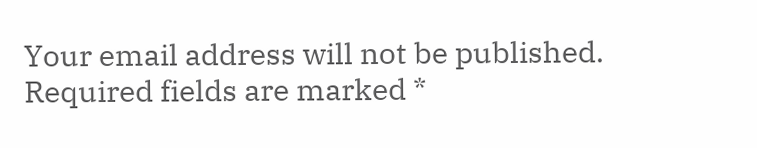Your email address will not be published. Required fields are marked *